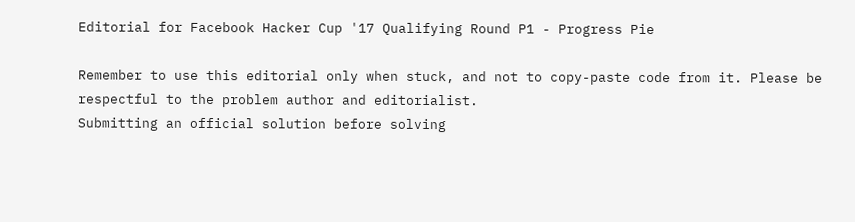Editorial for Facebook Hacker Cup '17 Qualifying Round P1 - Progress Pie

Remember to use this editorial only when stuck, and not to copy-paste code from it. Please be respectful to the problem author and editorialist.
Submitting an official solution before solving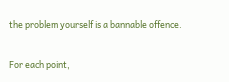the problem yourself is a bannable offence.

For each point,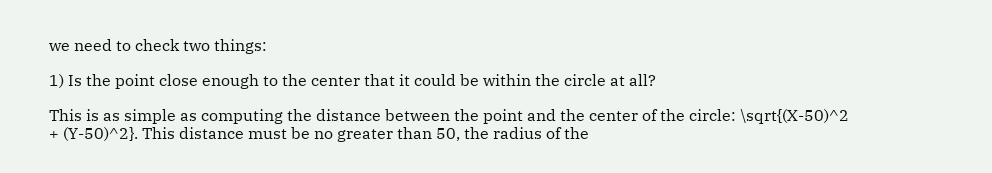we need to check two things:

1) Is the point close enough to the center that it could be within the circle at all?

This is as simple as computing the distance between the point and the center of the circle: \sqrt{(X-50)^2 + (Y-50)^2}. This distance must be no greater than 50, the radius of the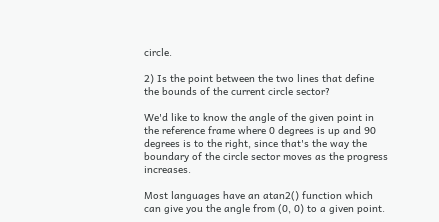circle.

2) Is the point between the two lines that define the bounds of the current circle sector?

We'd like to know the angle of the given point in the reference frame where 0 degrees is up and 90 degrees is to the right, since that's the way the boundary of the circle sector moves as the progress increases.

Most languages have an atan2() function which can give you the angle from (0, 0) to a given point.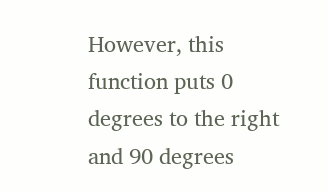However, this function puts 0 degrees to the right and 90 degrees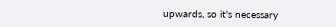upwards, so it's necessary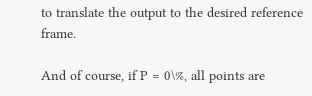to translate the output to the desired reference frame.

And of course, if P = 0\%, all points are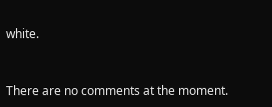white.


There are no comments at the moment.